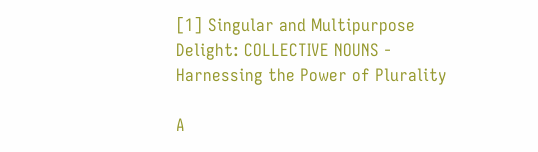[1] Singular and Multipurpose Delight: COLLECTIVE NOUNS - Harnessing the Power of Plurality

A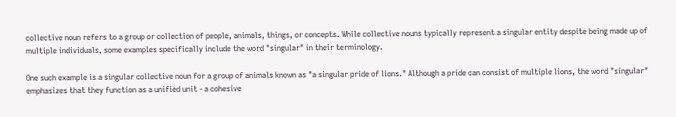collective noun refers to a group or collection of people, animals, things, or concepts. While collective nouns typically represent a singular entity despite being made up of multiple individuals, some examples specifically include the word "singular" in their terminology.

One such example is a singular collective noun for a group of animals known as "a singular pride of lions." Although a pride can consist of multiple lions, the word "singular" emphasizes that they function as a unified unit - a cohesive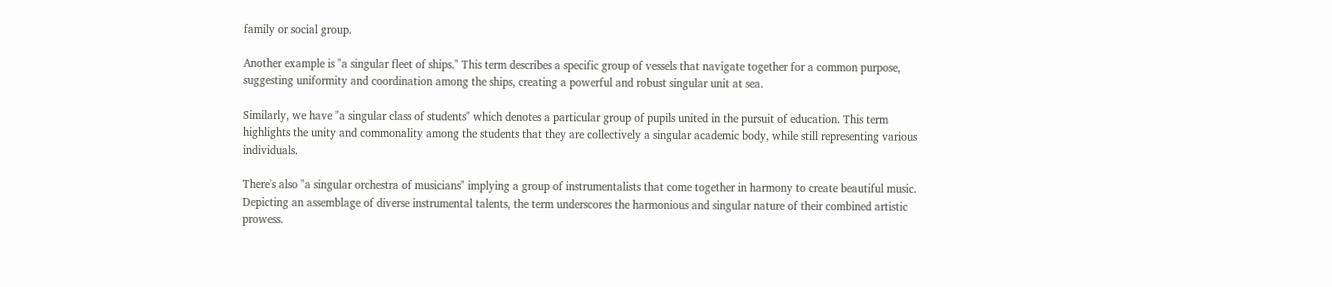family or social group.

Another example is "a singular fleet of ships." This term describes a specific group of vessels that navigate together for a common purpose, suggesting uniformity and coordination among the ships, creating a powerful and robust singular unit at sea.

Similarly, we have "a singular class of students" which denotes a particular group of pupils united in the pursuit of education. This term highlights the unity and commonality among the students that they are collectively a singular academic body, while still representing various individuals.

There's also "a singular orchestra of musicians" implying a group of instrumentalists that come together in harmony to create beautiful music. Depicting an assemblage of diverse instrumental talents, the term underscores the harmonious and singular nature of their combined artistic prowess.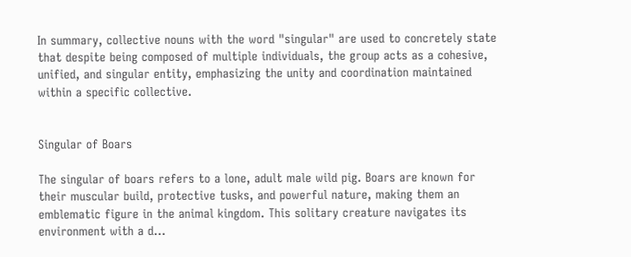In summary, collective nouns with the word "singular" are used to concretely state that despite being composed of multiple individuals, the group acts as a cohesive, unified, and singular entity, emphasizing the unity and coordination maintained within a specific collective.


Singular of Boars

The singular of boars refers to a lone, adult male wild pig. Boars are known for their muscular build, protective tusks, and powerful nature, making them an emblematic figure in the animal kingdom. This solitary creature navigates its environment with a d...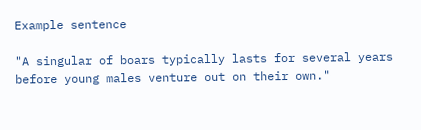Example sentence

"A singular of boars typically lasts for several years before young males venture out on their own."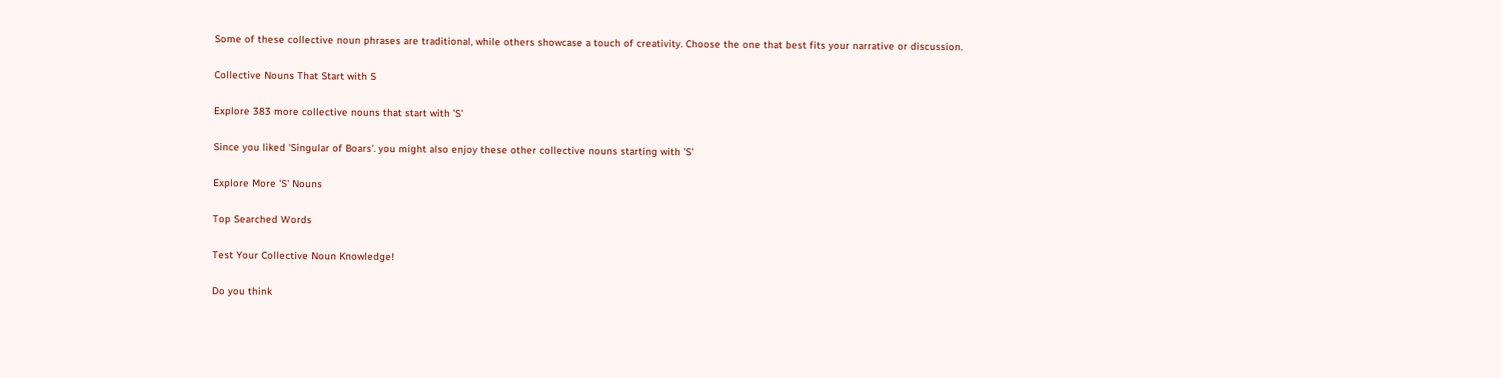Some of these collective noun phrases are traditional, while others showcase a touch of creativity. Choose the one that best fits your narrative or discussion.

Collective Nouns That Start with S

Explore 383 more collective nouns that start with 'S'

Since you liked 'Singular of Boars'. you might also enjoy these other collective nouns starting with 'S'

Explore More 'S' Nouns

Top Searched Words

Test Your Collective Noun Knowledge!

Do you think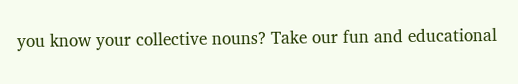you know your collective nouns? Take our fun and educational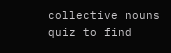collective nouns quiz to find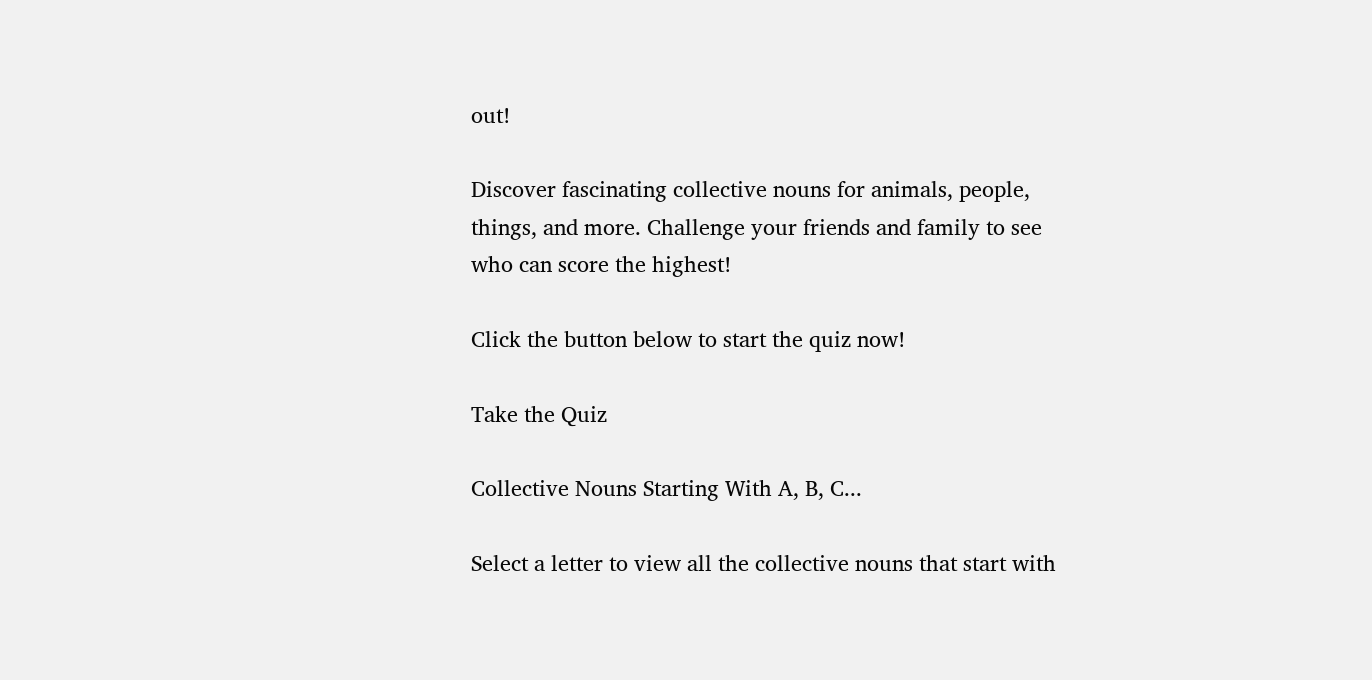out!

Discover fascinating collective nouns for animals, people, things, and more. Challenge your friends and family to see who can score the highest!

Click the button below to start the quiz now!

Take the Quiz

Collective Nouns Starting With A, B, C...

Select a letter to view all the collective nouns that start with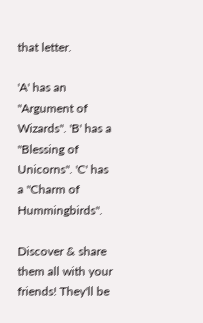that letter.

'A' has an "Argument of Wizards". 'B' has a "Blessing of Unicorns". 'C' has a "Charm of Hummingbirds".

Discover & share them all with your friends! They'll be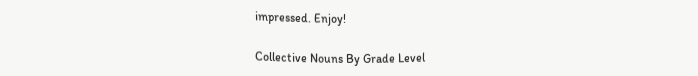impressed. Enjoy!

Collective Nouns By Grade Level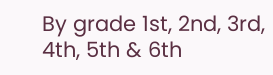By grade 1st, 2nd, 3rd, 4th, 5th & 6th